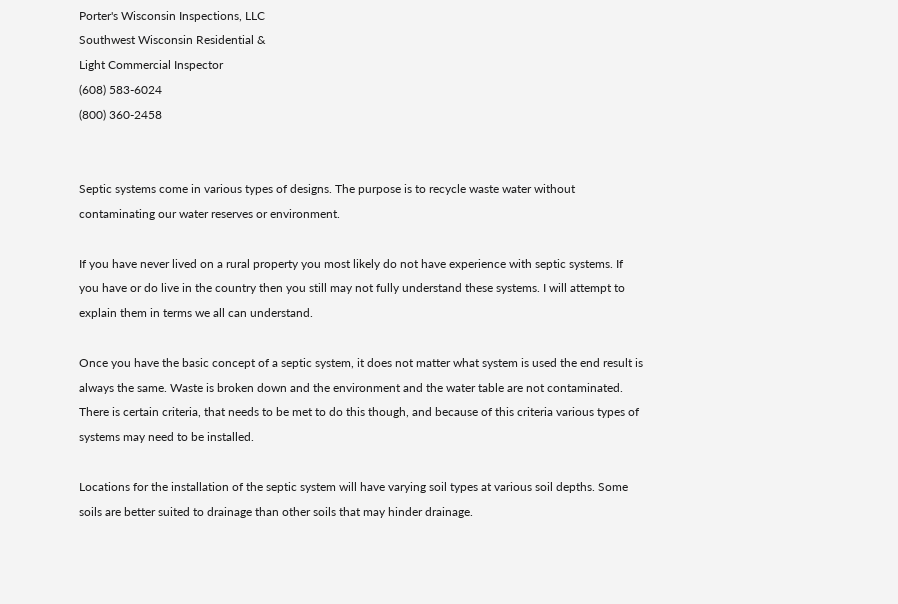Porter's Wisconsin Inspections, LLC
Southwest Wisconsin Residential &
Light Commercial Inspector
(608) 583-6024
(800) 360-2458


Septic systems come in various types of designs. The purpose is to recycle waste water without contaminating our water reserves or environment.

If you have never lived on a rural property you most likely do not have experience with septic systems. If you have or do live in the country then you still may not fully understand these systems. I will attempt to explain them in terms we all can understand.

Once you have the basic concept of a septic system, it does not matter what system is used the end result is always the same. Waste is broken down and the environment and the water table are not contaminated. There is certain criteria, that needs to be met to do this though, and because of this criteria various types of systems may need to be installed.

Locations for the installation of the septic system will have varying soil types at various soil depths. Some soils are better suited to drainage than other soils that may hinder drainage.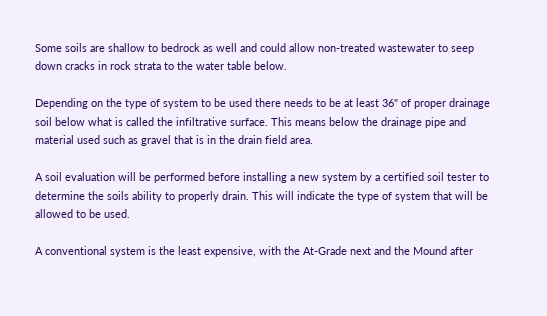Some soils are shallow to bedrock as well and could allow non-treated wastewater to seep down cracks in rock strata to the water table below.

Depending on the type of system to be used there needs to be at least 36" of proper drainage soil below what is called the infiltrative surface. This means below the drainage pipe and material used such as gravel that is in the drain field area.

A soil evaluation will be performed before installing a new system by a certified soil tester to determine the soils ability to properly drain. This will indicate the type of system that will be allowed to be used.

A conventional system is the least expensive, with the At-Grade next and the Mound after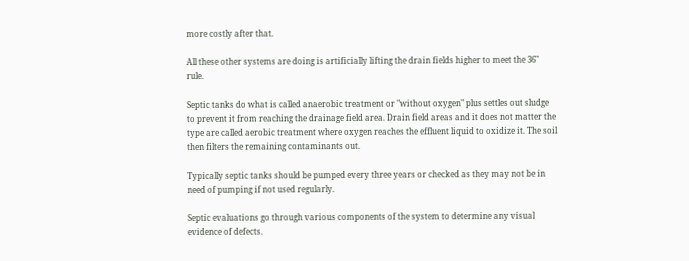more costly after that.

All these other systems are doing is artificially lifting the drain fields higher to meet the 36" rule.

Septic tanks do what is called anaerobic treatment or "without oxygen" plus settles out sludge to prevent it from reaching the drainage field area. Drain field areas and it does not matter the type are called aerobic treatment where oxygen reaches the effluent liquid to oxidize it. The soil then filters the remaining contaminants out.

Typically septic tanks should be pumped every three years or checked as they may not be in need of pumping if not used regularly.

Septic evaluations go through various components of the system to determine any visual evidence of defects.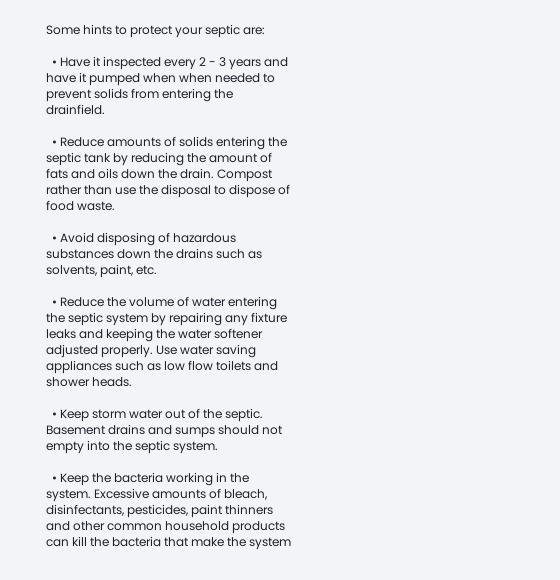Some hints to protect your septic are:

  • Have it inspected every 2 - 3 years and have it pumped when when needed to prevent solids from entering the drainfield.

  • Reduce amounts of solids entering the septic tank by reducing the amount of fats and oils down the drain. Compost rather than use the disposal to dispose of food waste.

  • Avoid disposing of hazardous substances down the drains such as solvents, paint, etc.

  • Reduce the volume of water entering the septic system by repairing any fixture leaks and keeping the water softener adjusted properly. Use water saving appliances such as low flow toilets and shower heads.

  • Keep storm water out of the septic. Basement drains and sumps should not empty into the septic system.

  • Keep the bacteria working in the system. Excessive amounts of bleach, disinfectants, pesticides, paint thinners and other common household products can kill the bacteria that make the system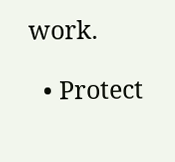work.

  • Protect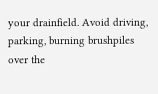your drainfield. Avoid driving, parking, burning brushpiles over the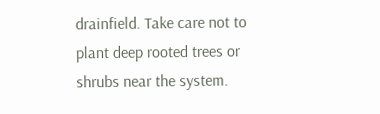drainfield. Take care not to plant deep rooted trees or shrubs near the system.